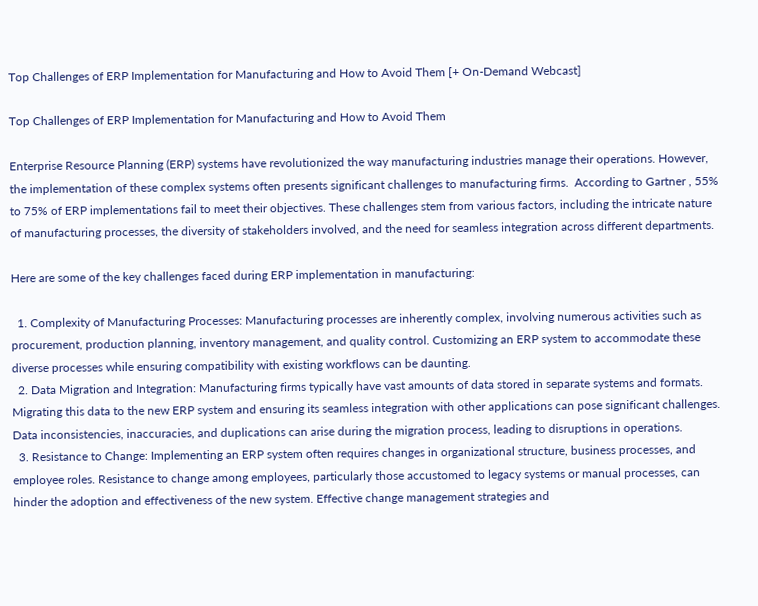Top Challenges of ERP Implementation for Manufacturing and How to Avoid Them [+ On-Demand Webcast]

Top Challenges of ERP Implementation for Manufacturing and How to Avoid Them

Enterprise Resource Planning (ERP) systems have revolutionized the way manufacturing industries manage their operations. However, the implementation of these complex systems often presents significant challenges to manufacturing firms.  According to Gartner , 55% to 75% of ERP implementations fail to meet their objectives. These challenges stem from various factors, including the intricate nature of manufacturing processes, the diversity of stakeholders involved, and the need for seamless integration across different departments.

Here are some of the key challenges faced during ERP implementation in manufacturing:

  1. Complexity of Manufacturing Processes: Manufacturing processes are inherently complex, involving numerous activities such as procurement, production planning, inventory management, and quality control. Customizing an ERP system to accommodate these diverse processes while ensuring compatibility with existing workflows can be daunting.
  2. Data Migration and Integration: Manufacturing firms typically have vast amounts of data stored in separate systems and formats. Migrating this data to the new ERP system and ensuring its seamless integration with other applications can pose significant challenges. Data inconsistencies, inaccuracies, and duplications can arise during the migration process, leading to disruptions in operations.
  3. Resistance to Change: Implementing an ERP system often requires changes in organizational structure, business processes, and employee roles. Resistance to change among employees, particularly those accustomed to legacy systems or manual processes, can hinder the adoption and effectiveness of the new system. Effective change management strategies and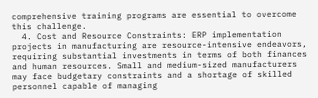comprehensive training programs are essential to overcome this challenge.
  4. Cost and Resource Constraints: ERP implementation projects in manufacturing are resource-intensive endeavors, requiring substantial investments in terms of both finances and human resources. Small and medium-sized manufacturers may face budgetary constraints and a shortage of skilled personnel capable of managing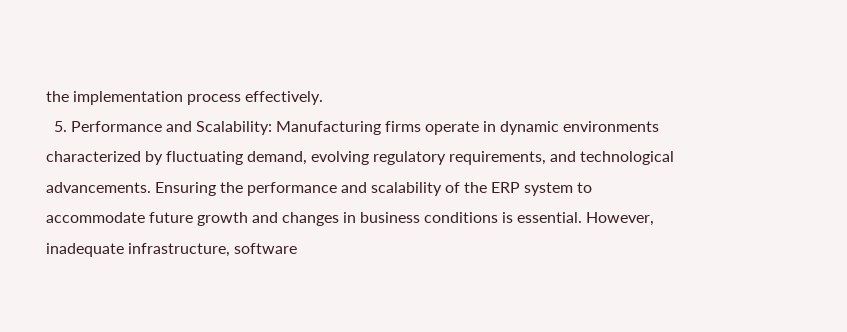the implementation process effectively.
  5. Performance and Scalability: Manufacturing firms operate in dynamic environments characterized by fluctuating demand, evolving regulatory requirements, and technological advancements. Ensuring the performance and scalability of the ERP system to accommodate future growth and changes in business conditions is essential. However, inadequate infrastructure, software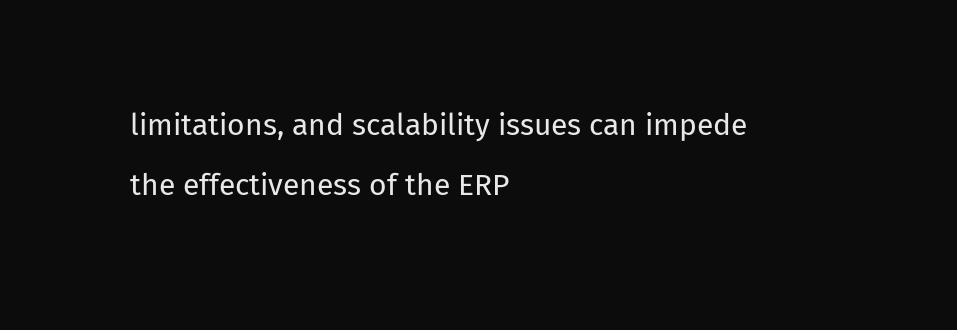limitations, and scalability issues can impede the effectiveness of the ERP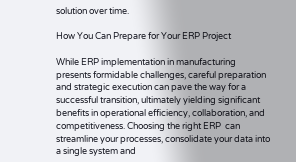solution over time.

How You Can Prepare for Your ERP Project

While ERP implementation in manufacturing presents formidable challenges, careful preparation and strategic execution can pave the way for a successful transition, ultimately yielding significant benefits in operational efficiency, collaboration, and competitiveness. Choosing the right ERP  can streamline your processes, consolidate your data into a single system and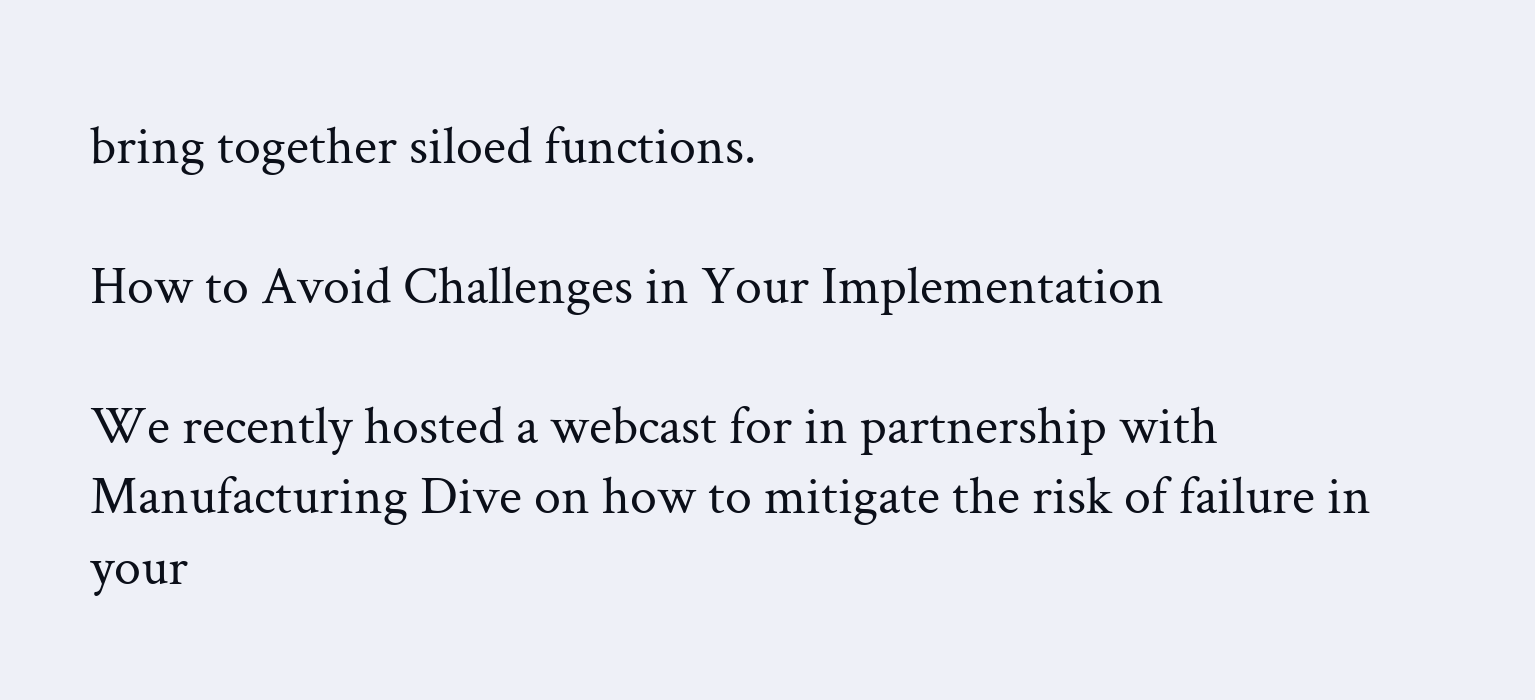bring together siloed functions.

How to Avoid Challenges in Your Implementation

We recently hosted a webcast for in partnership with Manufacturing Dive on how to mitigate the risk of failure in your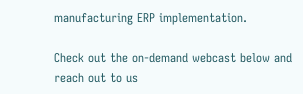manufacturing ERP implementation.

Check out the on-demand webcast below and reach out to us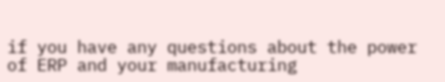if you have any questions about the power of ERP and your manufacturing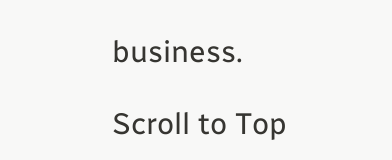business.

Scroll to Top